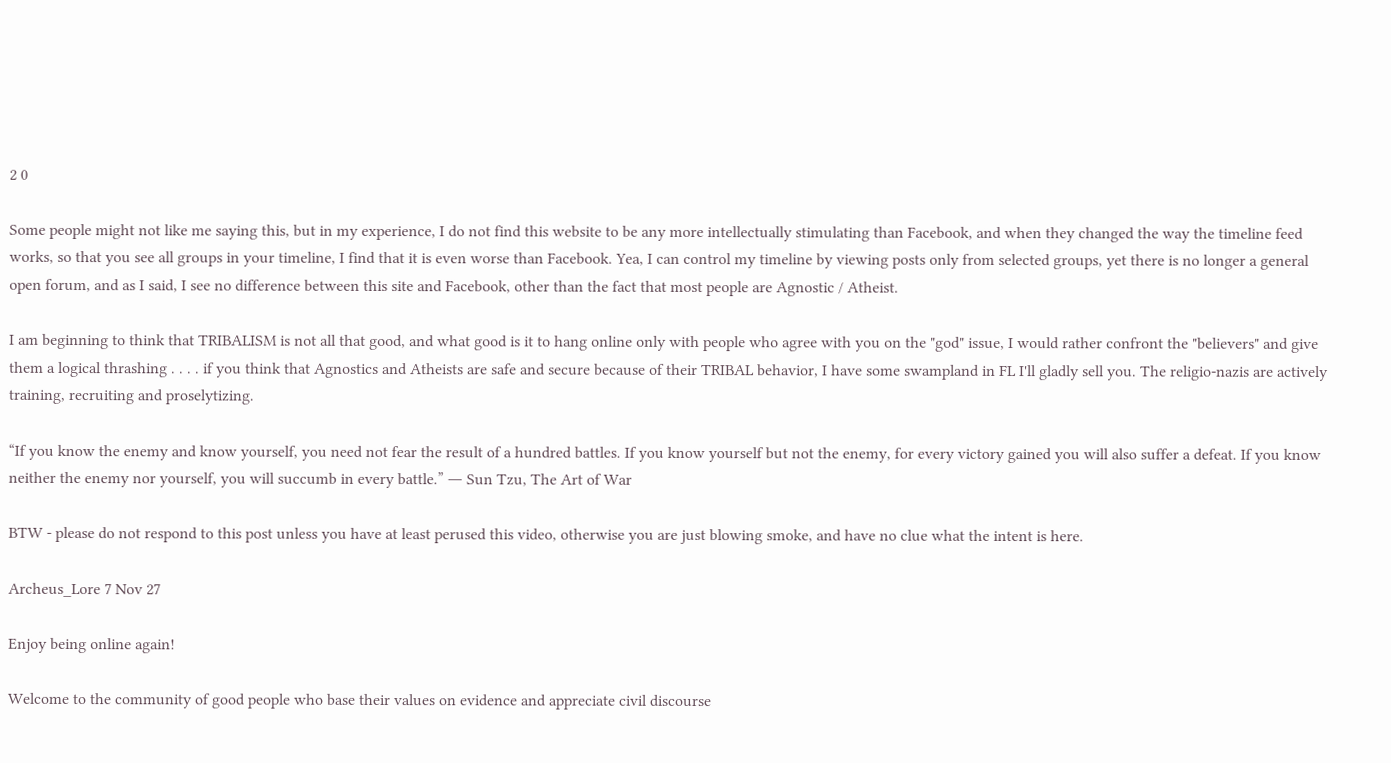2 0

Some people might not like me saying this, but in my experience, I do not find this website to be any more intellectually stimulating than Facebook, and when they changed the way the timeline feed works, so that you see all groups in your timeline, I find that it is even worse than Facebook. Yea, I can control my timeline by viewing posts only from selected groups, yet there is no longer a general open forum, and as I said, I see no difference between this site and Facebook, other than the fact that most people are Agnostic / Atheist.

I am beginning to think that TRIBALISM is not all that good, and what good is it to hang online only with people who agree with you on the "god" issue, I would rather confront the "believers" and give them a logical thrashing . . . . if you think that Agnostics and Atheists are safe and secure because of their TRIBAL behavior, I have some swampland in FL I'll gladly sell you. The religio-nazis are actively training, recruiting and proselytizing.

“If you know the enemy and know yourself, you need not fear the result of a hundred battles. If you know yourself but not the enemy, for every victory gained you will also suffer a defeat. If you know neither the enemy nor yourself, you will succumb in every battle.” ― Sun Tzu, The Art of War

BTW - please do not respond to this post unless you have at least perused this video, otherwise you are just blowing smoke, and have no clue what the intent is here.

Archeus_Lore 7 Nov 27

Enjoy being online again!

Welcome to the community of good people who base their values on evidence and appreciate civil discourse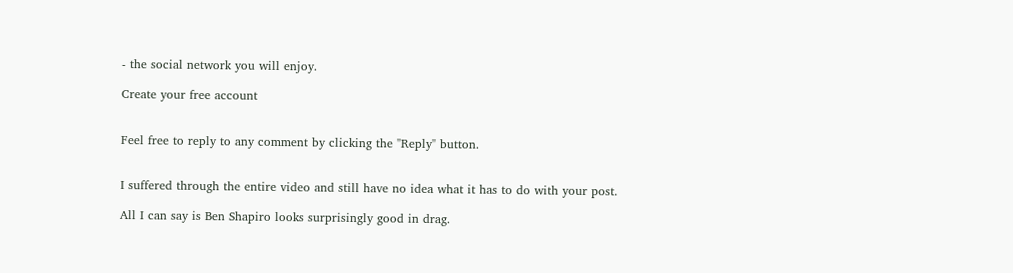- the social network you will enjoy.

Create your free account


Feel free to reply to any comment by clicking the "Reply" button.


I suffered through the entire video and still have no idea what it has to do with your post.

All I can say is Ben Shapiro looks surprisingly good in drag.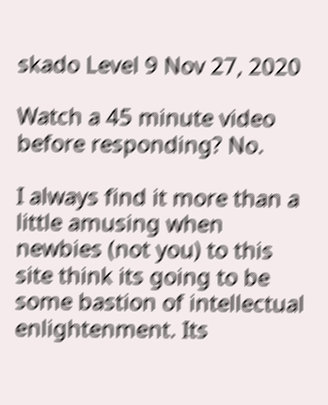skado Level 9 Nov 27, 2020

Watch a 45 minute video before responding? No.

I always find it more than a little amusing when newbies (not you) to this site think its going to be some bastion of intellectual enlightenment. Its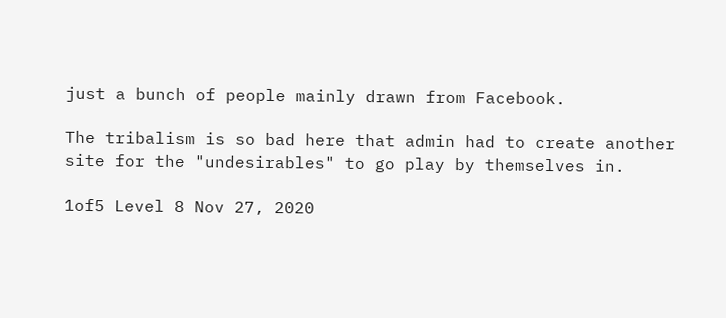just a bunch of people mainly drawn from Facebook.

The tribalism is so bad here that admin had to create another site for the "undesirables" to go play by themselves in.

1of5 Level 8 Nov 27, 2020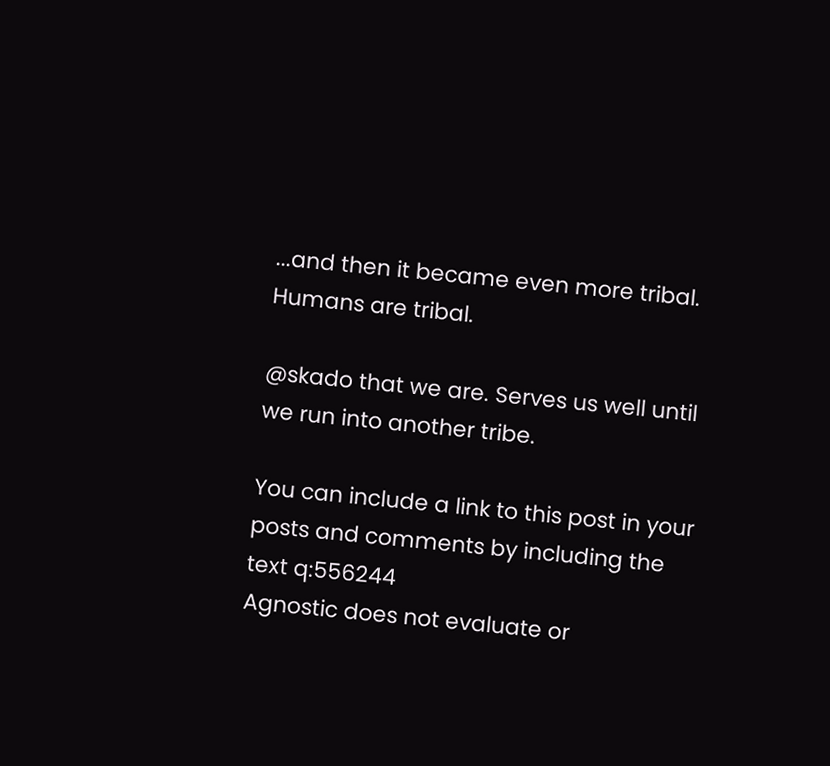...and then it became even more tribal. Humans are tribal.

@skado that we are. Serves us well until we run into another tribe.

You can include a link to this post in your posts and comments by including the text q:556244
Agnostic does not evaluate or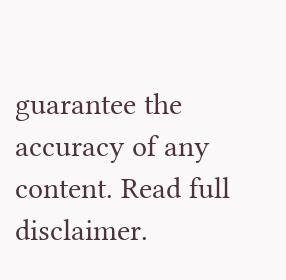guarantee the accuracy of any content. Read full disclaimer.